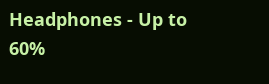Headphones - Up to 60%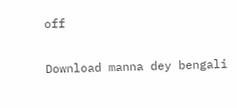off

Download manna dey bengali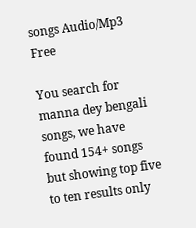songs Audio/Mp3 Free

You search for manna dey bengali songs, we have found 154+ songs but showing top five to ten results only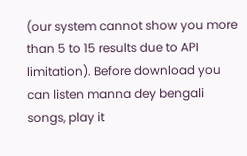(our system cannot show you more than 5 to 15 results due to API limitation). Before download you can listen manna dey bengali songs, play it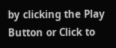by clicking the Play Button or Click to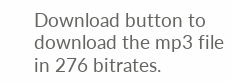Download button to download the mp3 file in 276 bitrates.